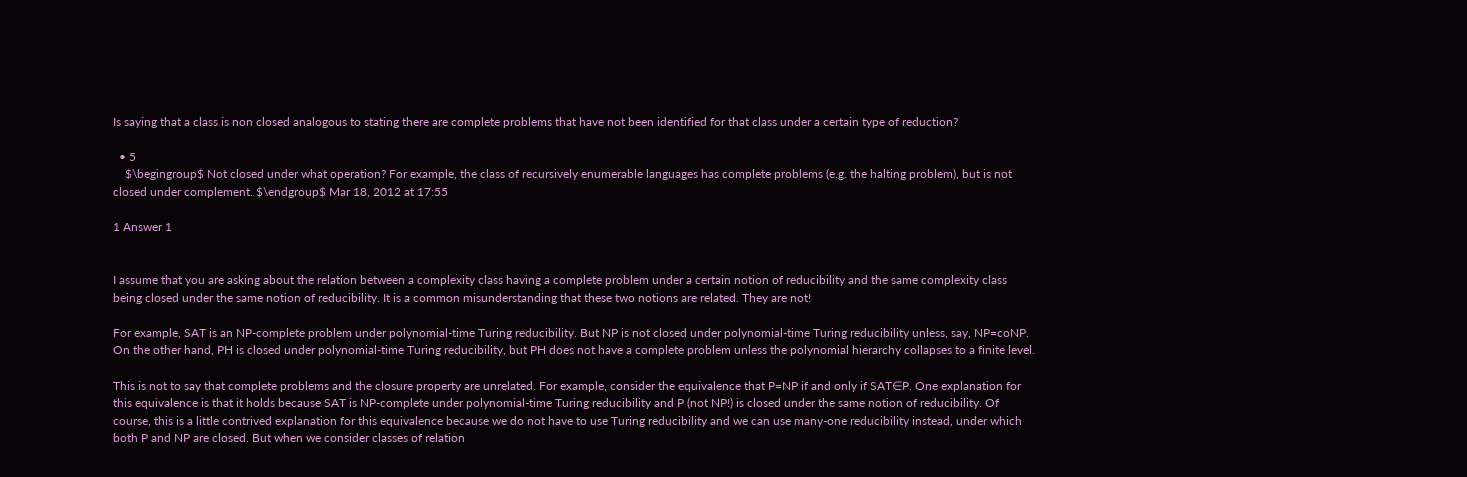Is saying that a class is non closed analogous to stating there are complete problems that have not been identified for that class under a certain type of reduction?

  • 5
    $\begingroup$ Not closed under what operation? For example, the class of recursively enumerable languages has complete problems (e.g. the halting problem), but is not closed under complement. $\endgroup$ Mar 18, 2012 at 17:55

1 Answer 1


I assume that you are asking about the relation between a complexity class having a complete problem under a certain notion of reducibility and the same complexity class being closed under the same notion of reducibility. It is a common misunderstanding that these two notions are related. They are not!

For example, SAT is an NP-complete problem under polynomial-time Turing reducibility. But NP is not closed under polynomial-time Turing reducibility unless, say, NP=coNP. On the other hand, PH is closed under polynomial-time Turing reducibility, but PH does not have a complete problem unless the polynomial hierarchy collapses to a finite level.

This is not to say that complete problems and the closure property are unrelated. For example, consider the equivalence that P=NP if and only if SAT∈P. One explanation for this equivalence is that it holds because SAT is NP-complete under polynomial-time Turing reducibility and P (not NP!) is closed under the same notion of reducibility. Of course, this is a little contrived explanation for this equivalence because we do not have to use Turing reducibility and we can use many-one reducibility instead, under which both P and NP are closed. But when we consider classes of relation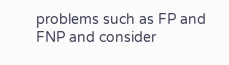problems such as FP and FNP and consider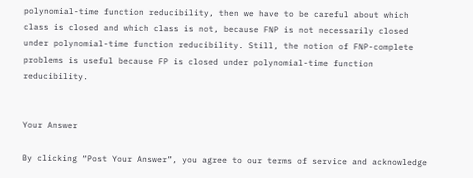polynomial-time function reducibility, then we have to be careful about which class is closed and which class is not, because FNP is not necessarily closed under polynomial-time function reducibility. Still, the notion of FNP-complete problems is useful because FP is closed under polynomial-time function reducibility.


Your Answer

By clicking “Post Your Answer”, you agree to our terms of service and acknowledge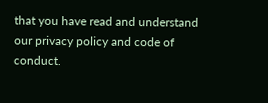that you have read and understand our privacy policy and code of conduct.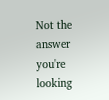Not the answer you're looking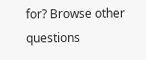for? Browse other questions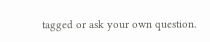tagged or ask your own question.